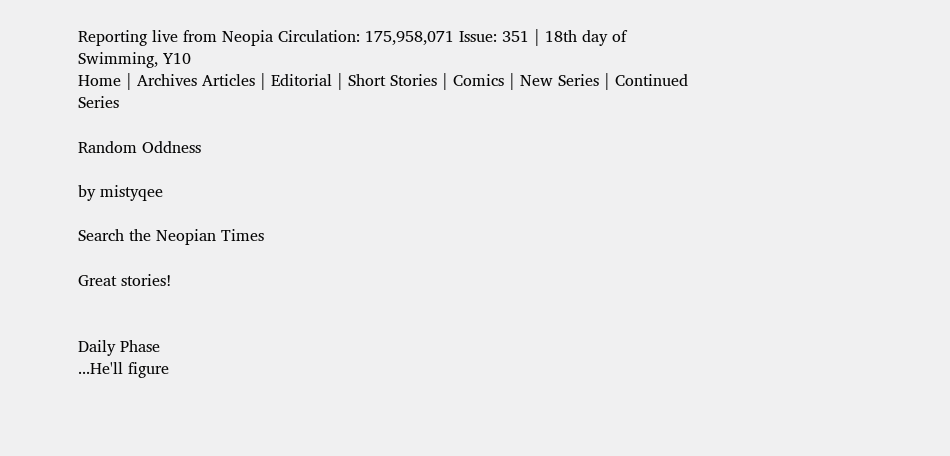Reporting live from Neopia Circulation: 175,958,071 Issue: 351 | 18th day of Swimming, Y10
Home | Archives Articles | Editorial | Short Stories | Comics | New Series | Continued Series

Random Oddness

by mistyqee

Search the Neopian Times

Great stories!


Daily Phase
...He'll figure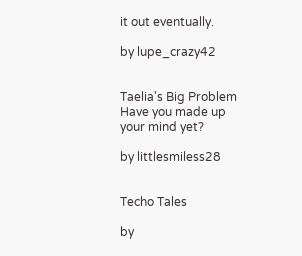it out eventually.

by lupe_crazy42


Taelia's Big Problem
Have you made up your mind yet?

by littlesmiless28


Techo Tales

by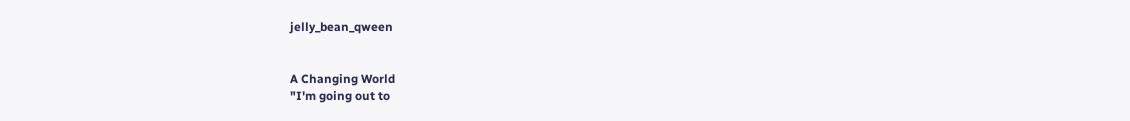jelly_bean_qween


A Changing World
"I'm going out to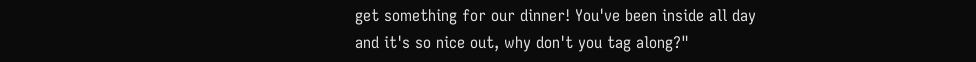get something for our dinner! You've been inside all day and it's so nice out, why don't you tag along?"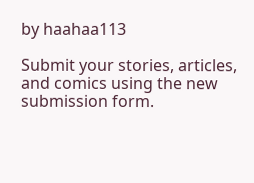by haahaa113

Submit your stories, articles, and comics using the new submission form.